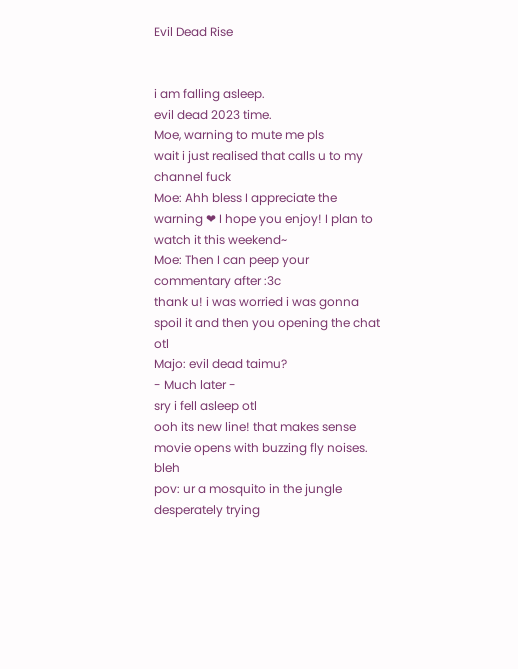Evil Dead Rise


i am falling asleep.
evil dead 2023 time.
Moe, warning to mute me pls
wait i just realised that calls u to my channel fuck
Moe: Ahh bless I appreciate the warning ❤ I hope you enjoy! I plan to watch it this weekend~
Moe: Then I can peep your commentary after :3c
thank u! i was worried i was gonna spoil it and then you opening the chat otl
Majo: evil dead taimu?
- Much later -
sry i fell asleep otl
ooh its new line! that makes sense
movie opens with buzzing fly noises. bleh
pov: ur a mosquito in the jungle desperately trying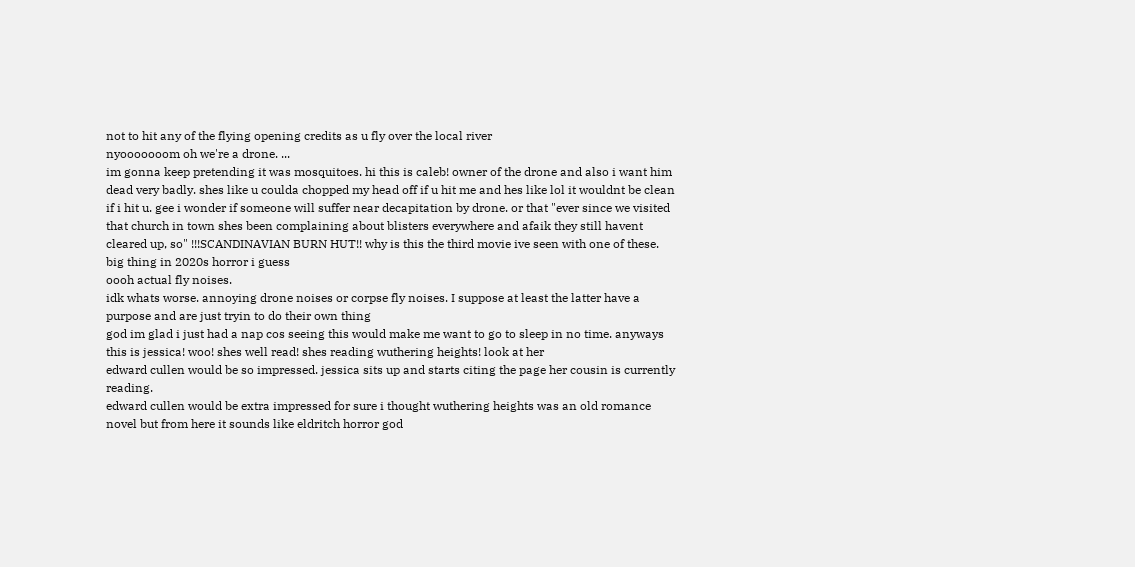not to hit any of the flying opening credits as u fly over the local river
nyooooooom oh we're a drone. ...
im gonna keep pretending it was mosquitoes. hi this is caleb! owner of the drone and also i want him dead very badly. shes like u coulda chopped my head off if u hit me and hes like lol it wouldnt be clean if i hit u. gee i wonder if someone will suffer near decapitation by drone. or that "ever since we visited that church in town shes been complaining about blisters everywhere and afaik they still havent cleared up, so" !!!SCANDINAVIAN BURN HUT!! why is this the third movie ive seen with one of these. big thing in 2020s horror i guess
oooh actual fly noises.
idk whats worse. annoying drone noises or corpse fly noises. I suppose at least the latter have a purpose and are just tryin to do their own thing
god im glad i just had a nap cos seeing this would make me want to go to sleep in no time. anyways this is jessica! woo! shes well read! shes reading wuthering heights! look at her
edward cullen would be so impressed. jessica sits up and starts citing the page her cousin is currently reading.
edward cullen would be extra impressed for sure i thought wuthering heights was an old romance novel but from here it sounds like eldritch horror god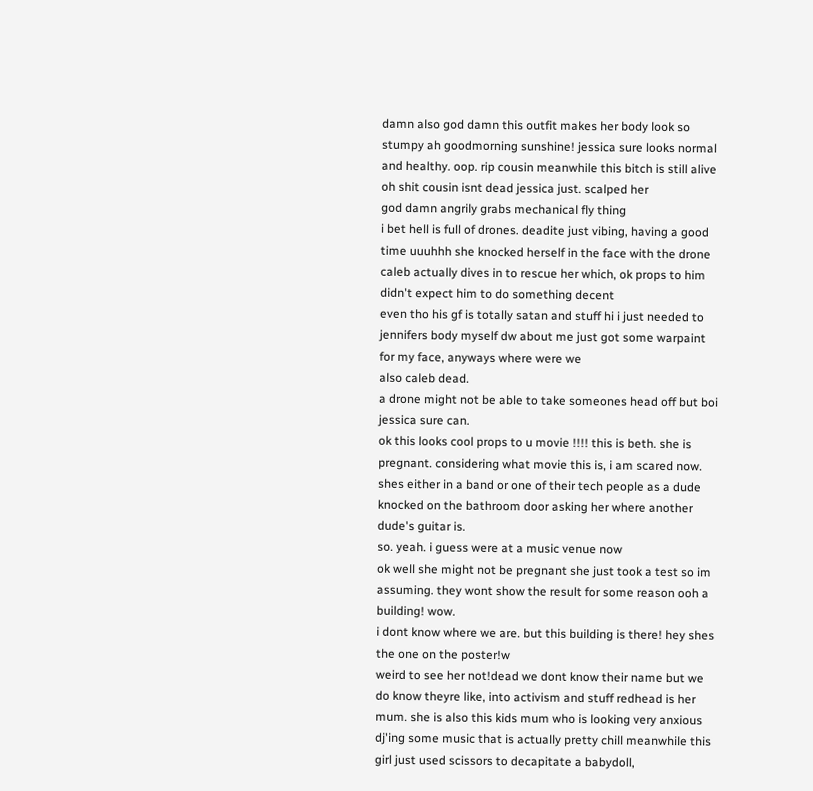damn also god damn this outfit makes her body look so stumpy ah goodmorning sunshine! jessica sure looks normal and healthy. oop. rip cousin meanwhile this bitch is still alive oh shit cousin isnt dead jessica just. scalped her
god damn angrily grabs mechanical fly thing
i bet hell is full of drones. deadite just vibing, having a good time uuuhhh she knocked herself in the face with the drone caleb actually dives in to rescue her which, ok props to him didn't expect him to do something decent
even tho his gf is totally satan and stuff hi i just needed to jennifers body myself dw about me just got some warpaint for my face, anyways where were we
also caleb dead.
a drone might not be able to take someones head off but boi jessica sure can.
ok this looks cool props to u movie !!!! this is beth. she is pregnant. considering what movie this is, i am scared now.
shes either in a band or one of their tech people as a dude knocked on the bathroom door asking her where another dude's guitar is.
so. yeah. i guess were at a music venue now
ok well she might not be pregnant she just took a test so im assuming. they wont show the result for some reason ooh a building! wow.
i dont know where we are. but this building is there! hey shes the one on the poster!w
weird to see her not!dead we dont know their name but we do know theyre like, into activism and stuff redhead is her mum. she is also this kids mum who is looking very anxious dj'ing some music that is actually pretty chill meanwhile this girl just used scissors to decapitate a babydoll,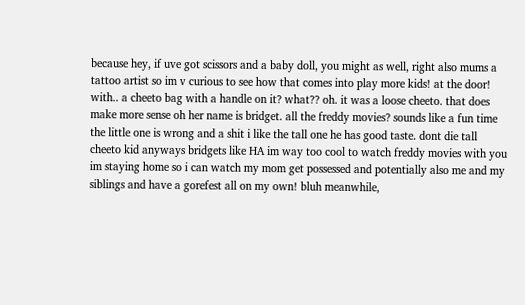because hey, if uve got scissors and a baby doll, you might as well, right also mums a tattoo artist so im v curious to see how that comes into play more kids! at the door! with.. a cheeto bag with a handle on it? what?? oh. it was a loose cheeto. that does make more sense oh her name is bridget. all the freddy movies? sounds like a fun time the little one is wrong and a shit i like the tall one he has good taste. dont die tall cheeto kid anyways bridgets like HA im way too cool to watch freddy movies with you im staying home so i can watch my mom get possessed and potentially also me and my siblings and have a gorefest all on my own! bluh meanwhile,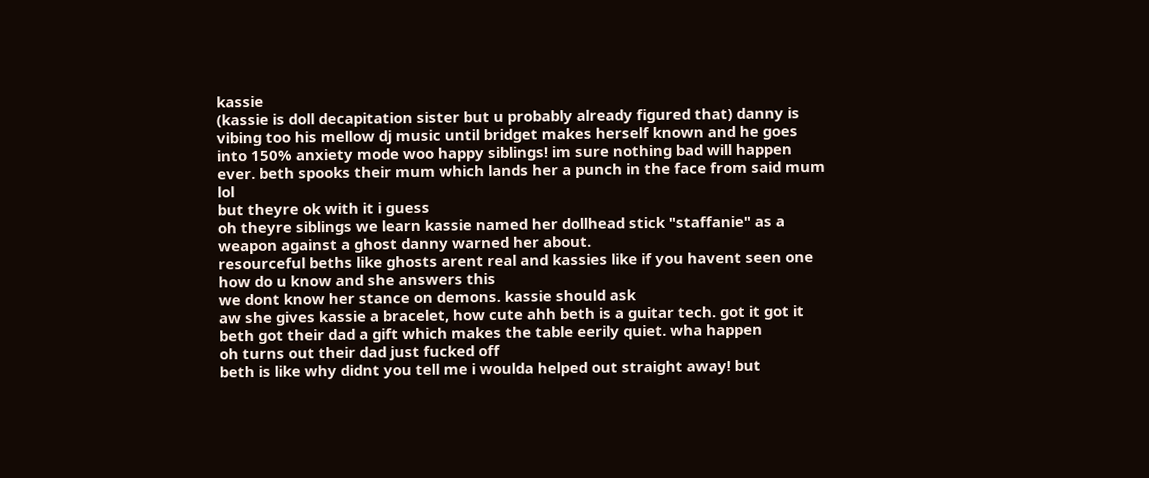kassie
(kassie is doll decapitation sister but u probably already figured that) danny is vibing too his mellow dj music until bridget makes herself known and he goes into 150% anxiety mode woo happy siblings! im sure nothing bad will happen ever. beth spooks their mum which lands her a punch in the face from said mum lol
but theyre ok with it i guess
oh theyre siblings we learn kassie named her dollhead stick "staffanie" as a weapon against a ghost danny warned her about.
resourceful beths like ghosts arent real and kassies like if you havent seen one how do u know and she answers this
we dont know her stance on demons. kassie should ask
aw she gives kassie a bracelet, how cute ahh beth is a guitar tech. got it got it beth got their dad a gift which makes the table eerily quiet. wha happen
oh turns out their dad just fucked off
beth is like why didnt you tell me i woulda helped out straight away! but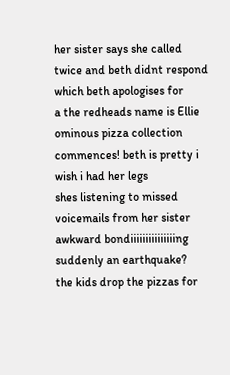her sister says she called twice and beth didnt respond
which beth apologises for
a the redheads name is Ellie ominous pizza collection commences! beth is pretty i wish i had her legs
shes listening to missed voicemails from her sister
awkward bondiiiiiiiiiiiiiiing suddenly an earthquake?
the kids drop the pizzas for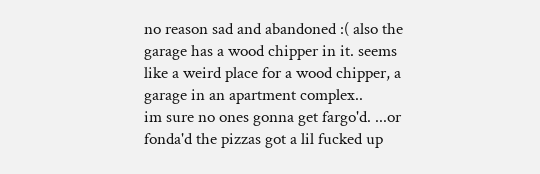no reason sad and abandoned :( also the garage has a wood chipper in it. seems like a weird place for a wood chipper, a garage in an apartment complex..
im sure no ones gonna get fargo'd. ...or fonda'd the pizzas got a lil fucked up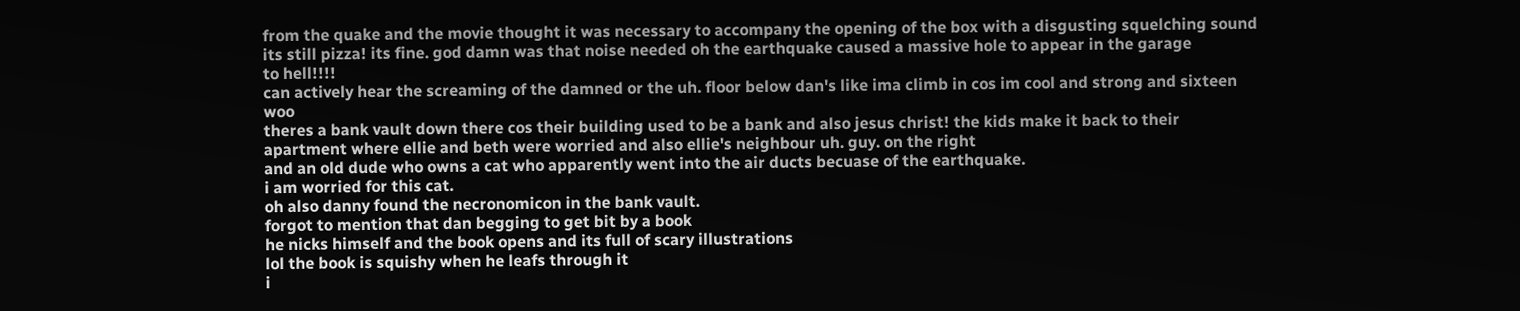from the quake and the movie thought it was necessary to accompany the opening of the box with a disgusting squelching sound
its still pizza! its fine. god damn was that noise needed oh the earthquake caused a massive hole to appear in the garage
to hell!!!!
can actively hear the screaming of the damned or the uh. floor below dan's like ima climb in cos im cool and strong and sixteen woo
theres a bank vault down there cos their building used to be a bank and also jesus christ! the kids make it back to their apartment where ellie and beth were worried and also ellie's neighbour uh. guy. on the right
and an old dude who owns a cat who apparently went into the air ducts becuase of the earthquake.
i am worried for this cat.
oh also danny found the necronomicon in the bank vault.
forgot to mention that dan begging to get bit by a book
he nicks himself and the book opens and its full of scary illustrations
lol the book is squishy when he leafs through it
i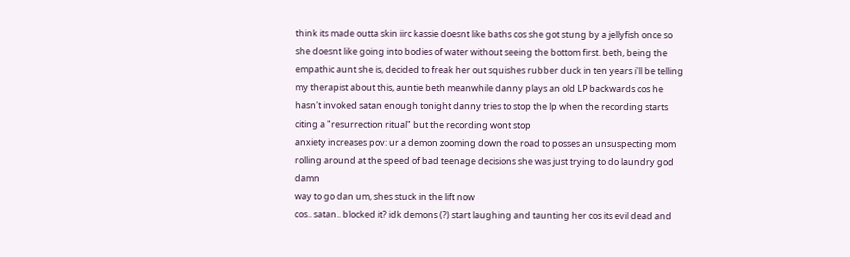think its made outta skin iirc kassie doesnt like baths cos she got stung by a jellyfish once so she doesnt like going into bodies of water without seeing the bottom first. beth, being the empathic aunt she is, decided to freak her out squishes rubber duck in ten years i'll be telling my therapist about this, auntie beth meanwhile danny plays an old LP backwards cos he hasn't invoked satan enough tonight danny tries to stop the lp when the recording starts citing a "resurrection ritual" but the recording wont stop
anxiety increases pov: ur a demon zooming down the road to posses an unsuspecting mom
rolling around at the speed of bad teenage decisions she was just trying to do laundry god damn
way to go dan um, shes stuck in the lift now
cos.. satan.. blocked it? idk demons (?) start laughing and taunting her cos its evil dead and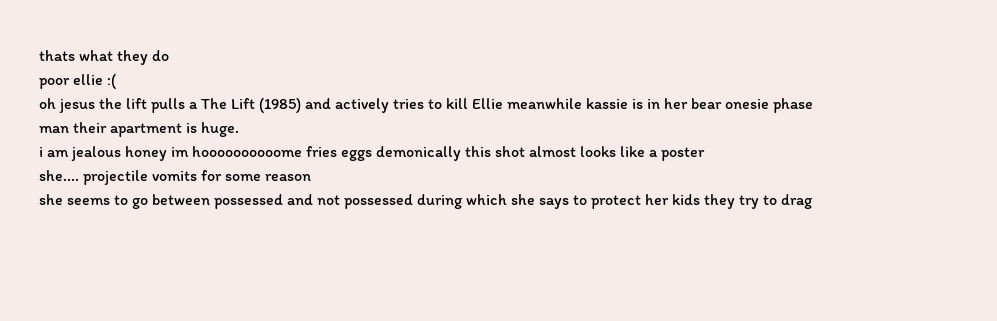thats what they do
poor ellie :(
oh jesus the lift pulls a The Lift (1985) and actively tries to kill Ellie meanwhile kassie is in her bear onesie phase
man their apartment is huge.
i am jealous honey im hoooooooooome fries eggs demonically this shot almost looks like a poster
she.... projectile vomits for some reason
she seems to go between possessed and not possessed during which she says to protect her kids they try to drag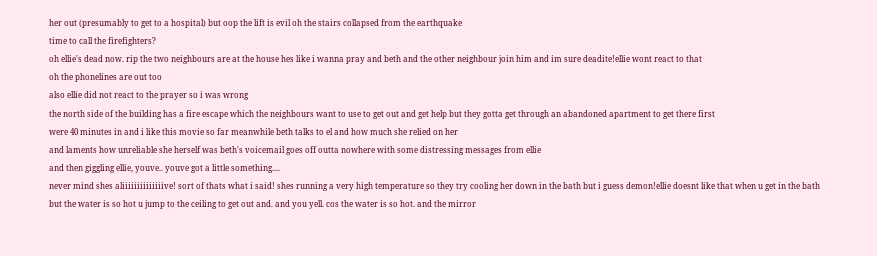her out (presumably to get to a hospital) but oop the lift is evil oh the stairs collapsed from the earthquake
time to call the firefighters?
oh ellie's dead now. rip the two neighbours are at the house hes like i wanna pray and beth and the other neighbour join him and im sure deadite!ellie wont react to that
oh the phonelines are out too
also ellie did not react to the prayer so i was wrong
the north side of the building has a fire escape which the neighbours want to use to get out and get help but they gotta get through an abandoned apartment to get there first
were 40 minutes in and i like this movie so far meanwhile beth talks to el and how much she relied on her
and laments how unreliable she herself was beth's voicemail goes off outta nowhere with some distressing messages from ellie
and then giggling ellie, youve.. youve got a little something....
never mind shes aliiiiiiiiiiiiiive! sort of thats what i said! shes running a very high temperature so they try cooling her down in the bath but i guess demon!ellie doesnt like that when u get in the bath but the water is so hot u jump to the ceiling to get out and. and you yell. cos the water is so hot. and the mirror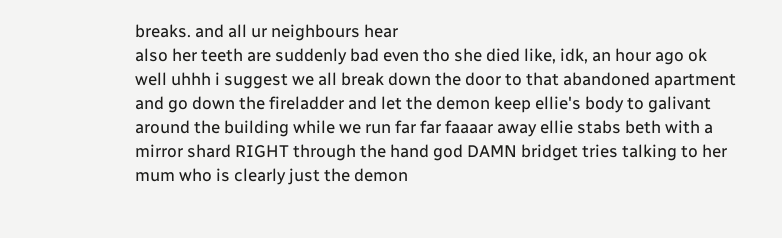breaks. and all ur neighbours hear
also her teeth are suddenly bad even tho she died like, idk, an hour ago ok well uhhh i suggest we all break down the door to that abandoned apartment and go down the fireladder and let the demon keep ellie's body to galivant around the building while we run far far faaaar away ellie stabs beth with a mirror shard RIGHT through the hand god DAMN bridget tries talking to her mum who is clearly just the demon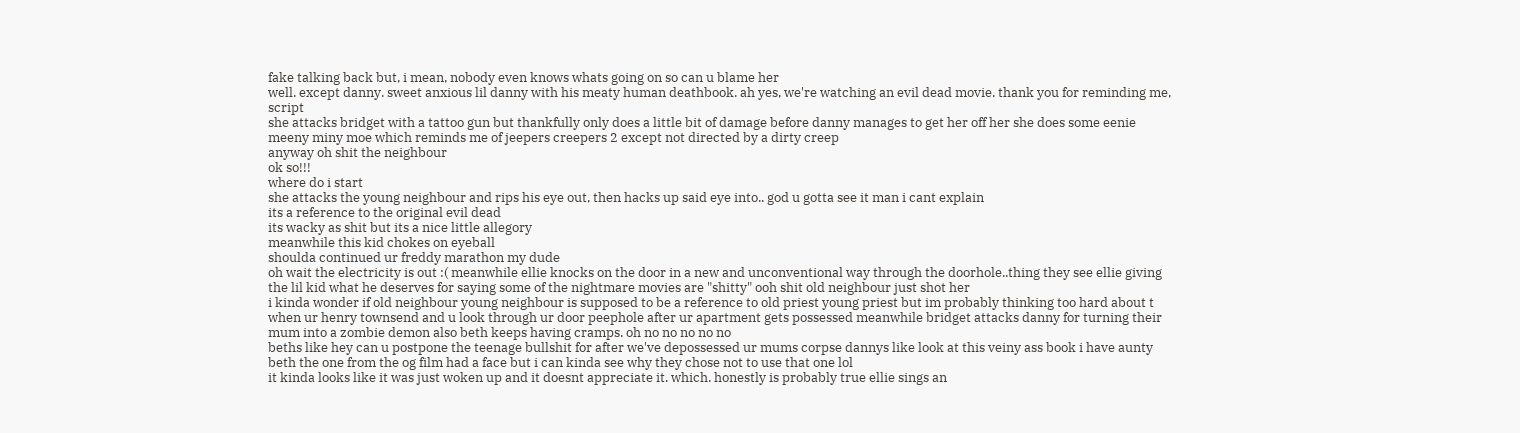fake talking back but, i mean, nobody even knows whats going on so can u blame her
well. except danny. sweet anxious lil danny with his meaty human deathbook. ah yes, we're watching an evil dead movie. thank you for reminding me, script
she attacks bridget with a tattoo gun but thankfully only does a little bit of damage before danny manages to get her off her she does some eenie meeny miny moe which reminds me of jeepers creepers 2 except not directed by a dirty creep
anyway oh shit the neighbour
ok so!!!
where do i start
she attacks the young neighbour and rips his eye out, then hacks up said eye into.. god u gotta see it man i cant explain
its a reference to the original evil dead
its wacky as shit but its a nice little allegory
meanwhile this kid chokes on eyeball
shoulda continued ur freddy marathon my dude
oh wait the electricity is out :( meanwhile ellie knocks on the door in a new and unconventional way through the doorhole..thing they see ellie giving the lil kid what he deserves for saying some of the nightmare movies are "shitty" ooh shit old neighbour just shot her
i kinda wonder if old neighbour young neighbour is supposed to be a reference to old priest young priest but im probably thinking too hard about t when ur henry townsend and u look through ur door peephole after ur apartment gets possessed meanwhile bridget attacks danny for turning their mum into a zombie demon also beth keeps having cramps. oh no no no no no
beths like hey can u postpone the teenage bullshit for after we've depossessed ur mums corpse dannys like look at this veiny ass book i have aunty beth the one from the og film had a face but i can kinda see why they chose not to use that one lol
it kinda looks like it was just woken up and it doesnt appreciate it. which. honestly is probably true ellie sings an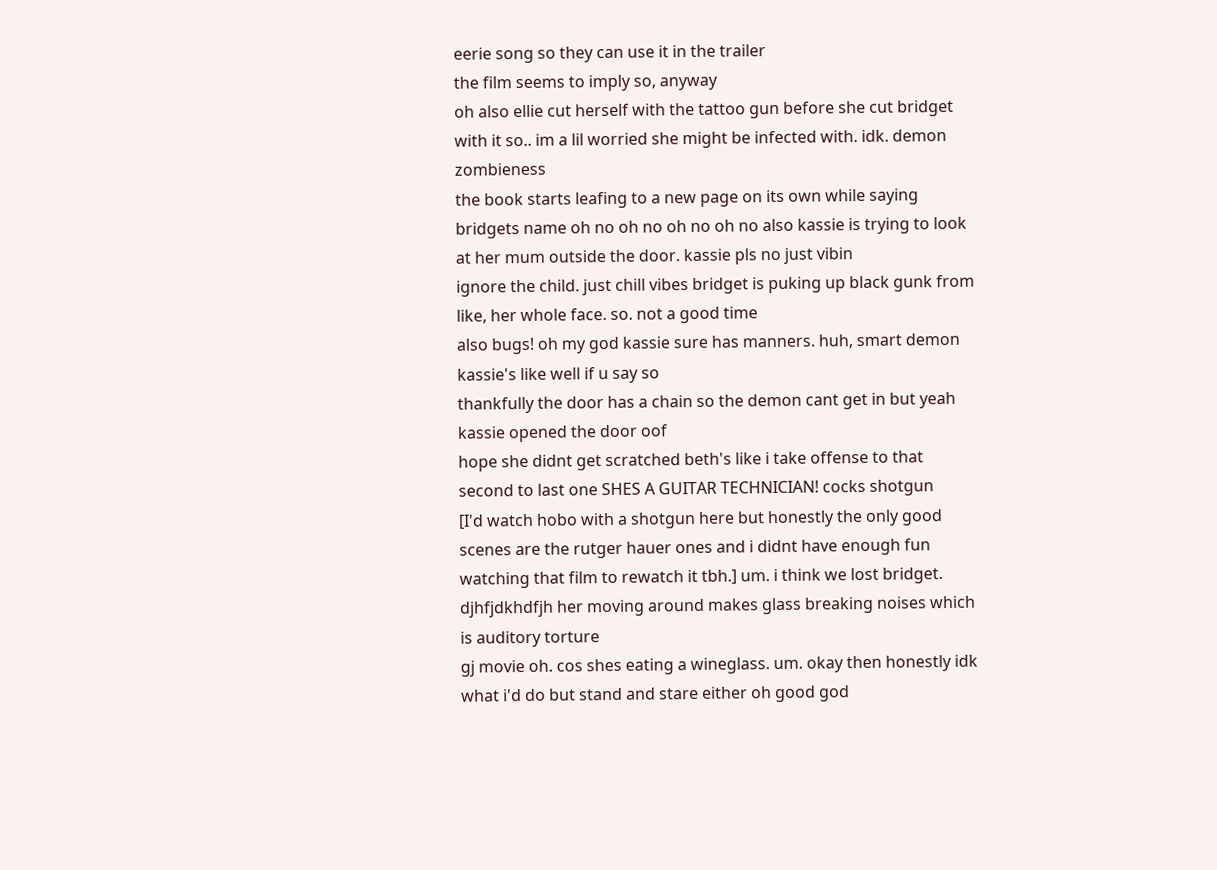eerie song so they can use it in the trailer
the film seems to imply so, anyway
oh also ellie cut herself with the tattoo gun before she cut bridget with it so.. im a lil worried she might be infected with. idk. demon zombieness
the book starts leafing to a new page on its own while saying bridgets name oh no oh no oh no oh no also kassie is trying to look at her mum outside the door. kassie pls no just vibin
ignore the child. just chill vibes bridget is puking up black gunk from like, her whole face. so. not a good time
also bugs! oh my god kassie sure has manners. huh, smart demon kassie's like well if u say so
thankfully the door has a chain so the demon cant get in but yeah kassie opened the door oof
hope she didnt get scratched beth's like i take offense to that second to last one SHES A GUITAR TECHNICIAN! cocks shotgun
[I'd watch hobo with a shotgun here but honestly the only good scenes are the rutger hauer ones and i didnt have enough fun watching that film to rewatch it tbh.] um. i think we lost bridget.
djhfjdkhdfjh her moving around makes glass breaking noises which is auditory torture
gj movie oh. cos shes eating a wineglass. um. okay then honestly idk what i'd do but stand and stare either oh good god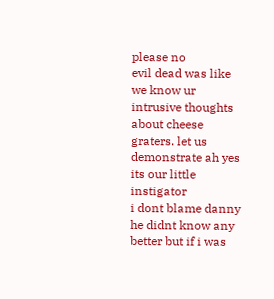please no
evil dead was like we know ur intrusive thoughts about cheese graters. let us demonstrate ah yes its our little instigator
i dont blame danny he didnt know any better but if i was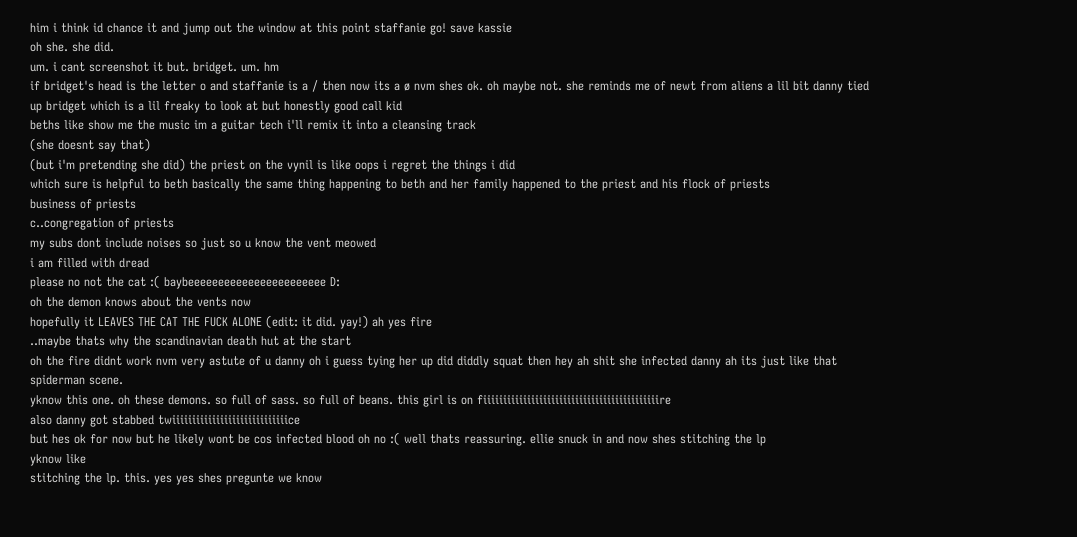him i think id chance it and jump out the window at this point staffanie go! save kassie
oh she. she did.
um. i cant screenshot it but. bridget. um. hm
if bridget's head is the letter o and staffanie is a / then now its a ø nvm shes ok. oh maybe not. she reminds me of newt from aliens a lil bit danny tied up bridget which is a lil freaky to look at but honestly good call kid
beths like show me the music im a guitar tech i'll remix it into a cleansing track
(she doesnt say that)
(but i'm pretending she did) the priest on the vynil is like oops i regret the things i did
which sure is helpful to beth basically the same thing happening to beth and her family happened to the priest and his flock of priests
business of priests
c..congregation of priests
my subs dont include noises so just so u know the vent meowed
i am filled with dread
please no not the cat :( baybeeeeeeeeeeeeeeeeeeeeeee D:
oh the demon knows about the vents now
hopefully it LEAVES THE CAT THE FUCK ALONE (edit: it did. yay!) ah yes fire
..maybe thats why the scandinavian death hut at the start
oh the fire didnt work nvm very astute of u danny oh i guess tying her up did diddly squat then hey ah shit she infected danny ah its just like that spiderman scene.
yknow this one. oh these demons. so full of sass. so full of beans. this girl is on fiiiiiiiiiiiiiiiiiiiiiiiiiiiiiiiiiiiiiiiiiiiire
also danny got stabbed twiiiiiiiiiiiiiiiiiiiiiiiiiiiiice
but hes ok for now but he likely wont be cos infected blood oh no :( well thats reassuring. ellie snuck in and now shes stitching the lp
yknow like
stitching the lp. this. yes yes shes pregunte we know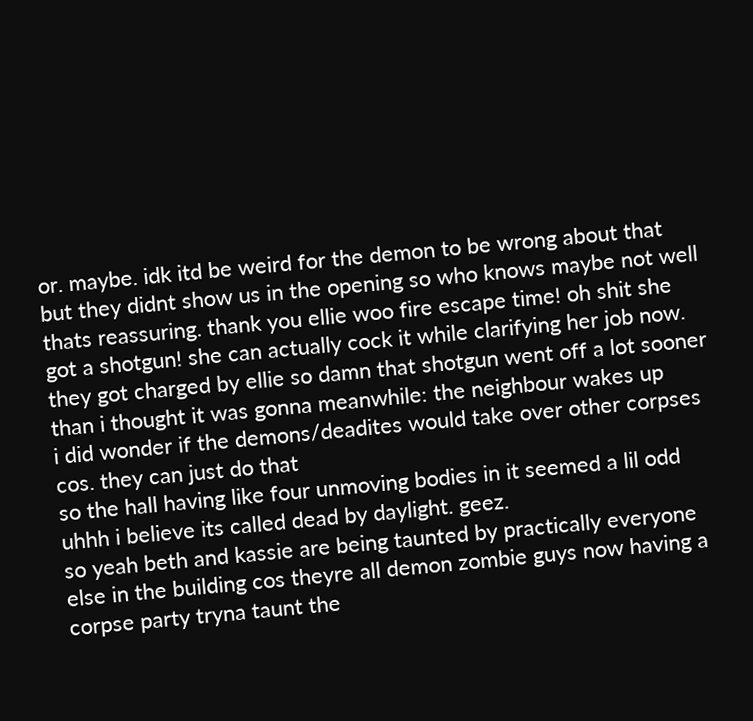or. maybe. idk itd be weird for the demon to be wrong about that
but they didnt show us in the opening so who knows maybe not well thats reassuring. thank you ellie woo fire escape time! oh shit she got a shotgun! she can actually cock it while clarifying her job now. they got charged by ellie so damn that shotgun went off a lot sooner than i thought it was gonna meanwhile: the neighbour wakes up
i did wonder if the demons/deadites would take over other corpses cos. they can just do that
so the hall having like four unmoving bodies in it seemed a lil odd uhhh i believe its called dead by daylight. geez.
so yeah beth and kassie are being taunted by practically everyone else in the building cos theyre all demon zombie guys now having a corpse party tryna taunt the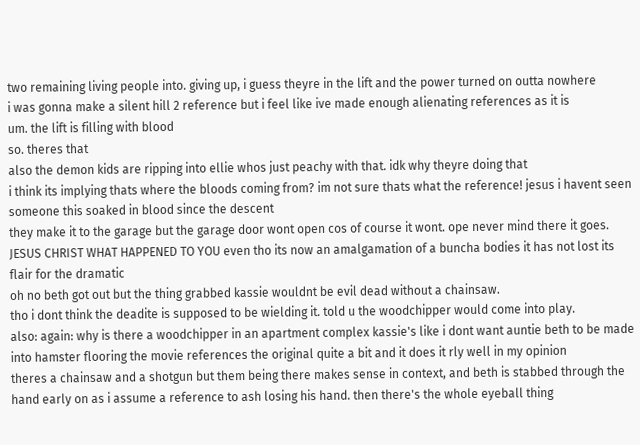two remaining living people into. giving up, i guess theyre in the lift and the power turned on outta nowhere
i was gonna make a silent hill 2 reference but i feel like ive made enough alienating references as it is
um. the lift is filling with blood
so. theres that
also the demon kids are ripping into ellie whos just peachy with that. idk why theyre doing that
i think its implying thats where the bloods coming from? im not sure thats what the reference! jesus i havent seen someone this soaked in blood since the descent
they make it to the garage but the garage door wont open cos of course it wont. ope never mind there it goes. JESUS CHRIST WHAT HAPPENED TO YOU even tho its now an amalgamation of a buncha bodies it has not lost its flair for the dramatic
oh no beth got out but the thing grabbed kassie wouldnt be evil dead without a chainsaw.
tho i dont think the deadite is supposed to be wielding it. told u the woodchipper would come into play.
also: again: why is there a woodchipper in an apartment complex kassie's like i dont want auntie beth to be made into hamster flooring the movie references the original quite a bit and it does it rly well in my opinion
theres a chainsaw and a shotgun but them being there makes sense in context, and beth is stabbed through the hand early on as i assume a reference to ash losing his hand. then there's the whole eyeball thing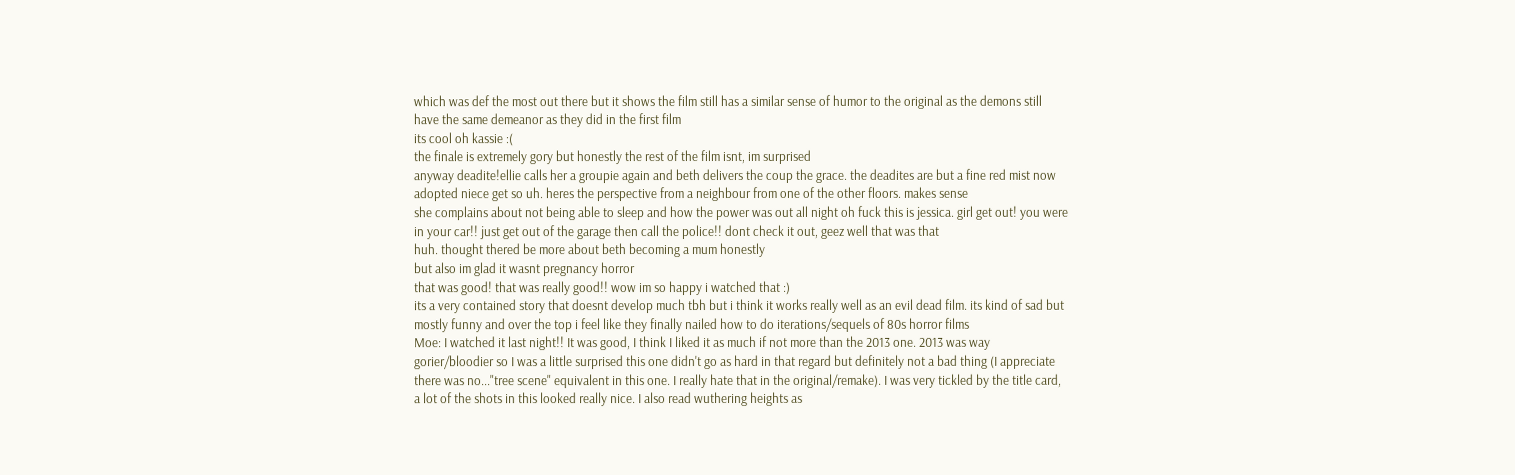which was def the most out there but it shows the film still has a similar sense of humor to the original as the demons still have the same demeanor as they did in the first film
its cool oh kassie :(
the finale is extremely gory but honestly the rest of the film isnt, im surprised
anyway deadite!ellie calls her a groupie again and beth delivers the coup the grace. the deadites are but a fine red mist now adopted niece get so uh. heres the perspective from a neighbour from one of the other floors. makes sense
she complains about not being able to sleep and how the power was out all night oh fuck this is jessica. girl get out! you were in your car!! just get out of the garage then call the police!! dont check it out, geez well that was that
huh. thought thered be more about beth becoming a mum honestly
but also im glad it wasnt pregnancy horror
that was good! that was really good!! wow im so happy i watched that :)
its a very contained story that doesnt develop much tbh but i think it works really well as an evil dead film. its kind of sad but mostly funny and over the top i feel like they finally nailed how to do iterations/sequels of 80s horror films
Moe: I watched it last night!! It was good, I think I liked it as much if not more than the 2013 one. 2013 was way gorier/bloodier so I was a little surprised this one didn't go as hard in that regard but definitely not a bad thing (I appreciate there was no..."tree scene" equivalent in this one. I really hate that in the original/remake). I was very tickled by the title card, a lot of the shots in this looked really nice. I also read wuthering heights as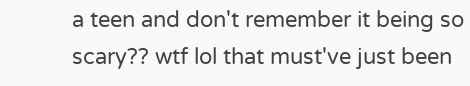a teen and don't remember it being so scary?? wtf lol that must've just been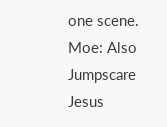one scene.
Moe: Also Jumpscare Jesus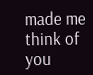made me think of you